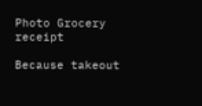Photo Grocery receipt

Because takeout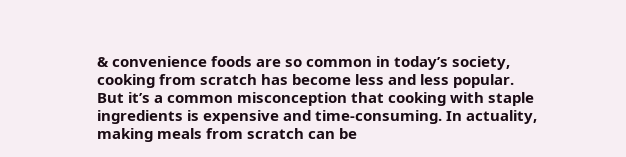& convenience foods are so common in today’s society, cooking from scratch has become less and less popular. But it’s a common misconception that cooking with staple ingredients is expensive and time-consuming. In actuality, making meals from scratch can be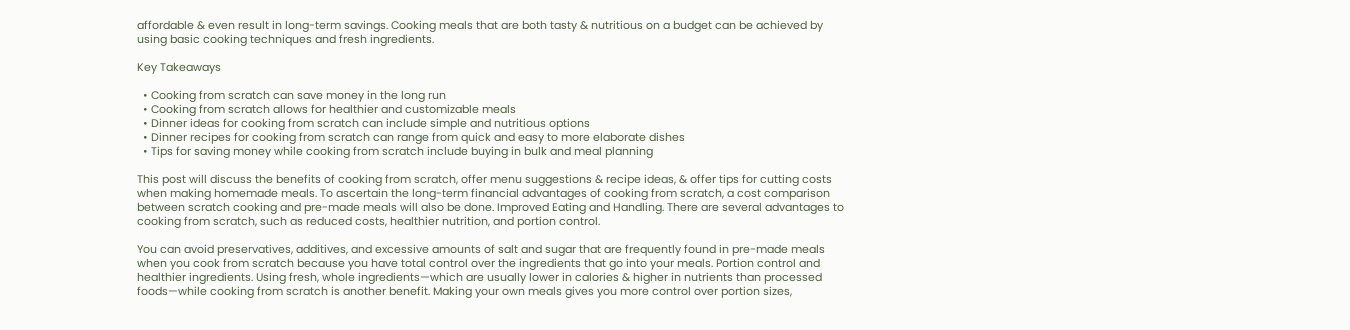affordable & even result in long-term savings. Cooking meals that are both tasty & nutritious on a budget can be achieved by using basic cooking techniques and fresh ingredients.

Key Takeaways

  • Cooking from scratch can save money in the long run
  • Cooking from scratch allows for healthier and customizable meals
  • Dinner ideas for cooking from scratch can include simple and nutritious options
  • Dinner recipes for cooking from scratch can range from quick and easy to more elaborate dishes
  • Tips for saving money while cooking from scratch include buying in bulk and meal planning

This post will discuss the benefits of cooking from scratch, offer menu suggestions & recipe ideas, & offer tips for cutting costs when making homemade meals. To ascertain the long-term financial advantages of cooking from scratch, a cost comparison between scratch cooking and pre-made meals will also be done. Improved Eating and Handling. There are several advantages to cooking from scratch, such as reduced costs, healthier nutrition, and portion control.

You can avoid preservatives, additives, and excessive amounts of salt and sugar that are frequently found in pre-made meals when you cook from scratch because you have total control over the ingredients that go into your meals. Portion control and healthier ingredients. Using fresh, whole ingredients—which are usually lower in calories & higher in nutrients than processed foods—while cooking from scratch is another benefit. Making your own meals gives you more control over portion sizes,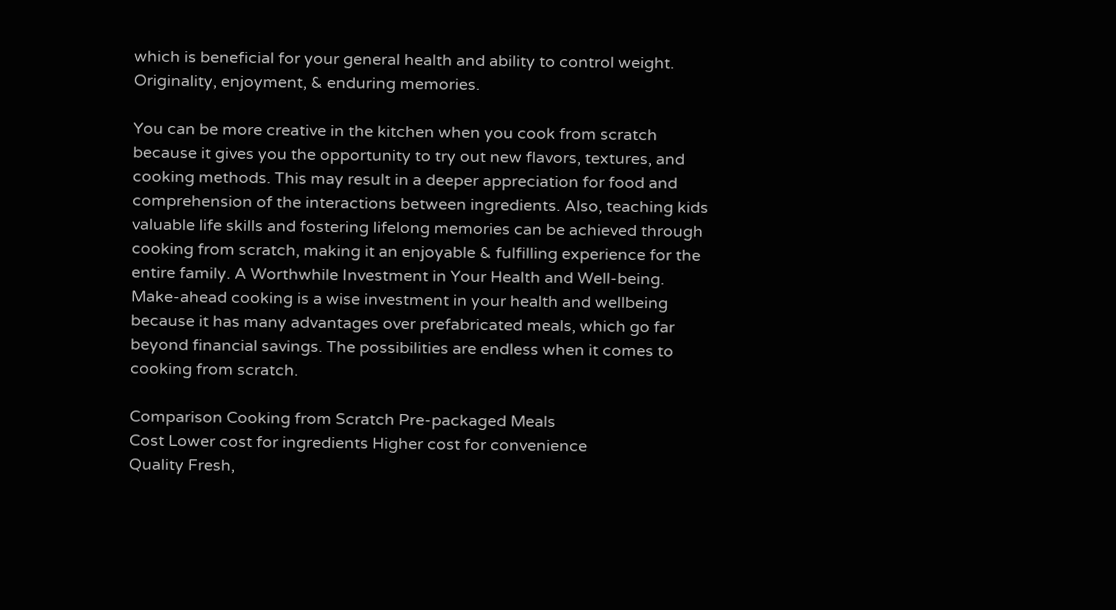which is beneficial for your general health and ability to control weight. Originality, enjoyment, & enduring memories.

You can be more creative in the kitchen when you cook from scratch because it gives you the opportunity to try out new flavors, textures, and cooking methods. This may result in a deeper appreciation for food and comprehension of the interactions between ingredients. Also, teaching kids valuable life skills and fostering lifelong memories can be achieved through cooking from scratch, making it an enjoyable & fulfilling experience for the entire family. A Worthwhile Investment in Your Health and Well-being. Make-ahead cooking is a wise investment in your health and wellbeing because it has many advantages over prefabricated meals, which go far beyond financial savings. The possibilities are endless when it comes to cooking from scratch.

Comparison Cooking from Scratch Pre-packaged Meals
Cost Lower cost for ingredients Higher cost for convenience
Quality Fresh,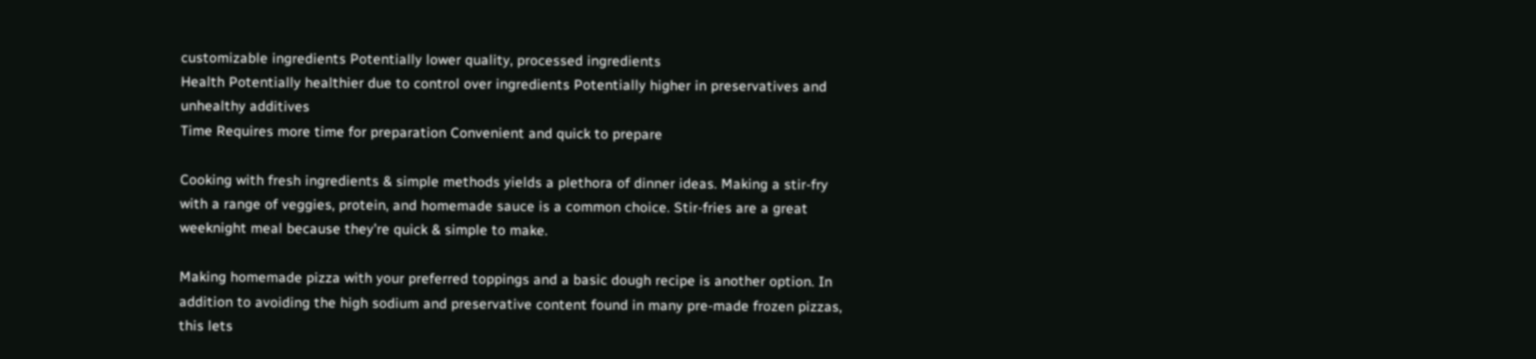customizable ingredients Potentially lower quality, processed ingredients
Health Potentially healthier due to control over ingredients Potentially higher in preservatives and unhealthy additives
Time Requires more time for preparation Convenient and quick to prepare

Cooking with fresh ingredients & simple methods yields a plethora of dinner ideas. Making a stir-fry with a range of veggies, protein, and homemade sauce is a common choice. Stir-fries are a great weeknight meal because they’re quick & simple to make.

Making homemade pizza with your preferred toppings and a basic dough recipe is another option. In addition to avoiding the high sodium and preservative content found in many pre-made frozen pizzas, this lets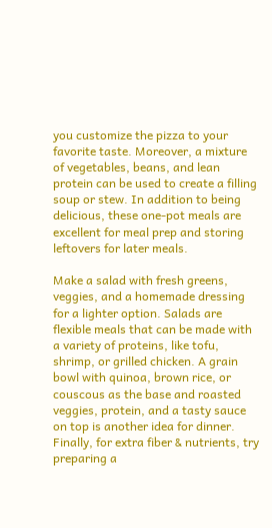you customize the pizza to your favorite taste. Moreover, a mixture of vegetables, beans, and lean protein can be used to create a filling soup or stew. In addition to being delicious, these one-pot meals are excellent for meal prep and storing leftovers for later meals.

Make a salad with fresh greens, veggies, and a homemade dressing for a lighter option. Salads are flexible meals that can be made with a variety of proteins, like tofu, shrimp, or grilled chicken. A grain bowl with quinoa, brown rice, or couscous as the base and roasted veggies, protein, and a tasty sauce on top is another idea for dinner. Finally, for extra fiber & nutrients, try preparing a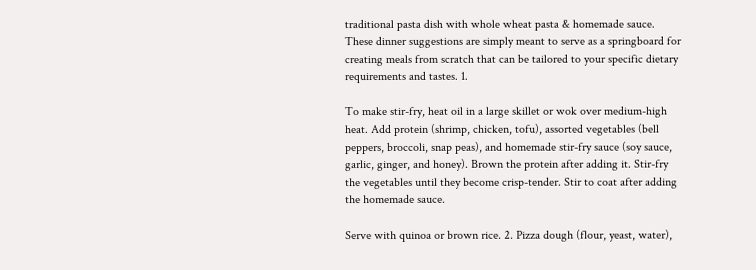traditional pasta dish with whole wheat pasta & homemade sauce. These dinner suggestions are simply meant to serve as a springboard for creating meals from scratch that can be tailored to your specific dietary requirements and tastes. 1.

To make stir-fry, heat oil in a large skillet or wok over medium-high heat. Add protein (shrimp, chicken, tofu), assorted vegetables (bell peppers, broccoli, snap peas), and homemade stir-fry sauce (soy sauce, garlic, ginger, and honey). Brown the protein after adding it. Stir-fry the vegetables until they become crisp-tender. Stir to coat after adding the homemade sauce.

Serve with quinoa or brown rice. 2. Pizza dough (flour, yeast, water),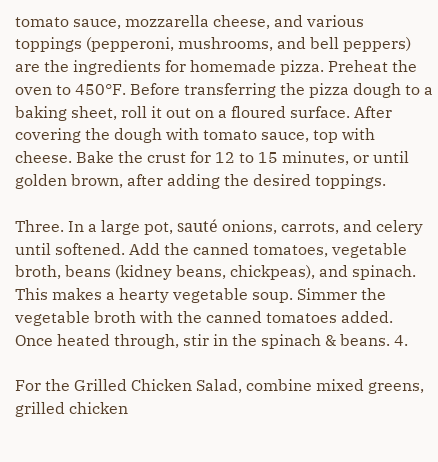tomato sauce, mozzarella cheese, and various toppings (pepperoni, mushrooms, and bell peppers) are the ingredients for homemade pizza. Preheat the oven to 450°F. Before transferring the pizza dough to a baking sheet, roll it out on a floured surface. After covering the dough with tomato sauce, top with cheese. Bake the crust for 12 to 15 minutes, or until golden brown, after adding the desired toppings.

Three. In a large pot, sauté onions, carrots, and celery until softened. Add the canned tomatoes, vegetable broth, beans (kidney beans, chickpeas), and spinach. This makes a hearty vegetable soup. Simmer the vegetable broth with the canned tomatoes added. Once heated through, stir in the spinach & beans. 4.

For the Grilled Chicken Salad, combine mixed greens, grilled chicken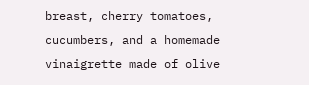breast, cherry tomatoes, cucumbers, and a homemade vinaigrette made of olive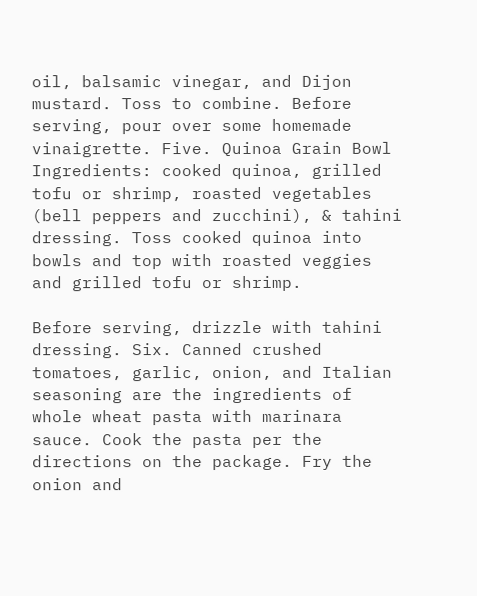oil, balsamic vinegar, and Dijon mustard. Toss to combine. Before serving, pour over some homemade vinaigrette. Five. Quinoa Grain Bowl Ingredients: cooked quinoa, grilled tofu or shrimp, roasted vegetables (bell peppers and zucchini), & tahini dressing. Toss cooked quinoa into bowls and top with roasted veggies and grilled tofu or shrimp.

Before serving, drizzle with tahini dressing. Six. Canned crushed tomatoes, garlic, onion, and Italian seasoning are the ingredients of whole wheat pasta with marinara sauce. Cook the pasta per the directions on the package. Fry the onion and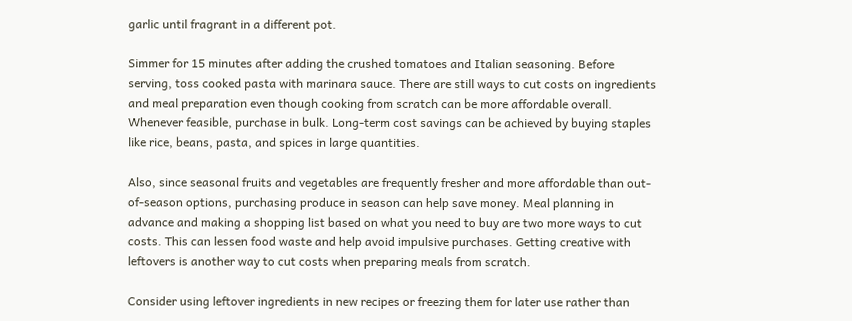garlic until fragrant in a different pot.

Simmer for 15 minutes after adding the crushed tomatoes and Italian seasoning. Before serving, toss cooked pasta with marinara sauce. There are still ways to cut costs on ingredients and meal preparation even though cooking from scratch can be more affordable overall. Whenever feasible, purchase in bulk. Long-term cost savings can be achieved by buying staples like rice, beans, pasta, and spices in large quantities.

Also, since seasonal fruits and vegetables are frequently fresher and more affordable than out-of-season options, purchasing produce in season can help save money. Meal planning in advance and making a shopping list based on what you need to buy are two more ways to cut costs. This can lessen food waste and help avoid impulsive purchases. Getting creative with leftovers is another way to cut costs when preparing meals from scratch.

Consider using leftover ingredients in new recipes or freezing them for later use rather than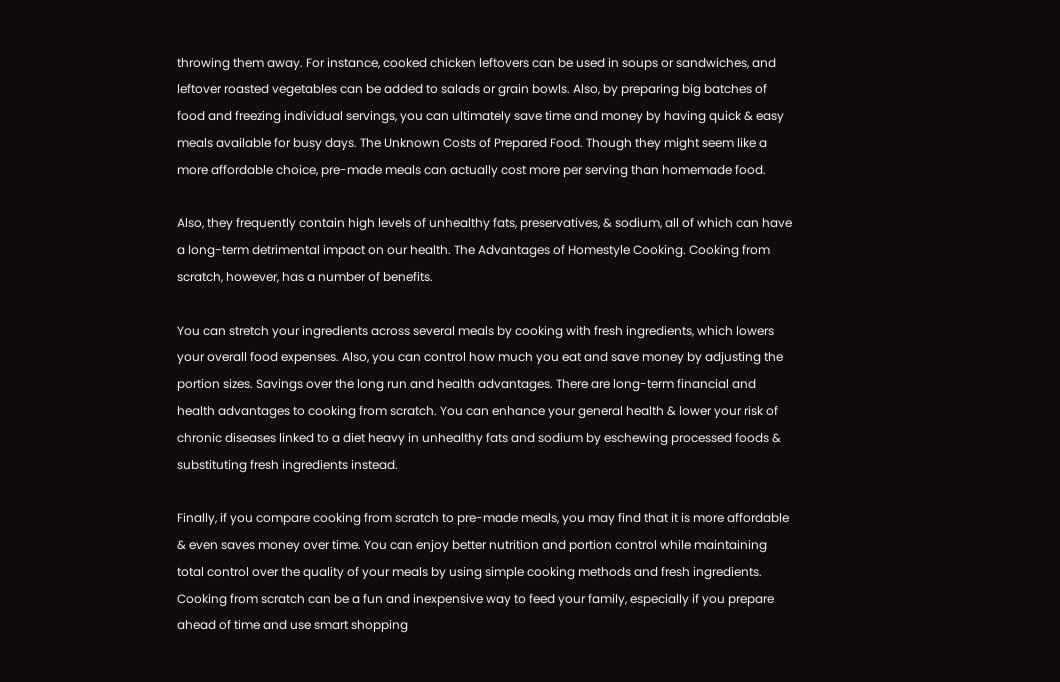throwing them away. For instance, cooked chicken leftovers can be used in soups or sandwiches, and leftover roasted vegetables can be added to salads or grain bowls. Also, by preparing big batches of food and freezing individual servings, you can ultimately save time and money by having quick & easy meals available for busy days. The Unknown Costs of Prepared Food. Though they might seem like a more affordable choice, pre-made meals can actually cost more per serving than homemade food.

Also, they frequently contain high levels of unhealthy fats, preservatives, & sodium, all of which can have a long-term detrimental impact on our health. The Advantages of Homestyle Cooking. Cooking from scratch, however, has a number of benefits.

You can stretch your ingredients across several meals by cooking with fresh ingredients, which lowers your overall food expenses. Also, you can control how much you eat and save money by adjusting the portion sizes. Savings over the long run and health advantages. There are long-term financial and health advantages to cooking from scratch. You can enhance your general health & lower your risk of chronic diseases linked to a diet heavy in unhealthy fats and sodium by eschewing processed foods & substituting fresh ingredients instead.

Finally, if you compare cooking from scratch to pre-made meals, you may find that it is more affordable & even saves money over time. You can enjoy better nutrition and portion control while maintaining total control over the quality of your meals by using simple cooking methods and fresh ingredients. Cooking from scratch can be a fun and inexpensive way to feed your family, especially if you prepare ahead of time and use smart shopping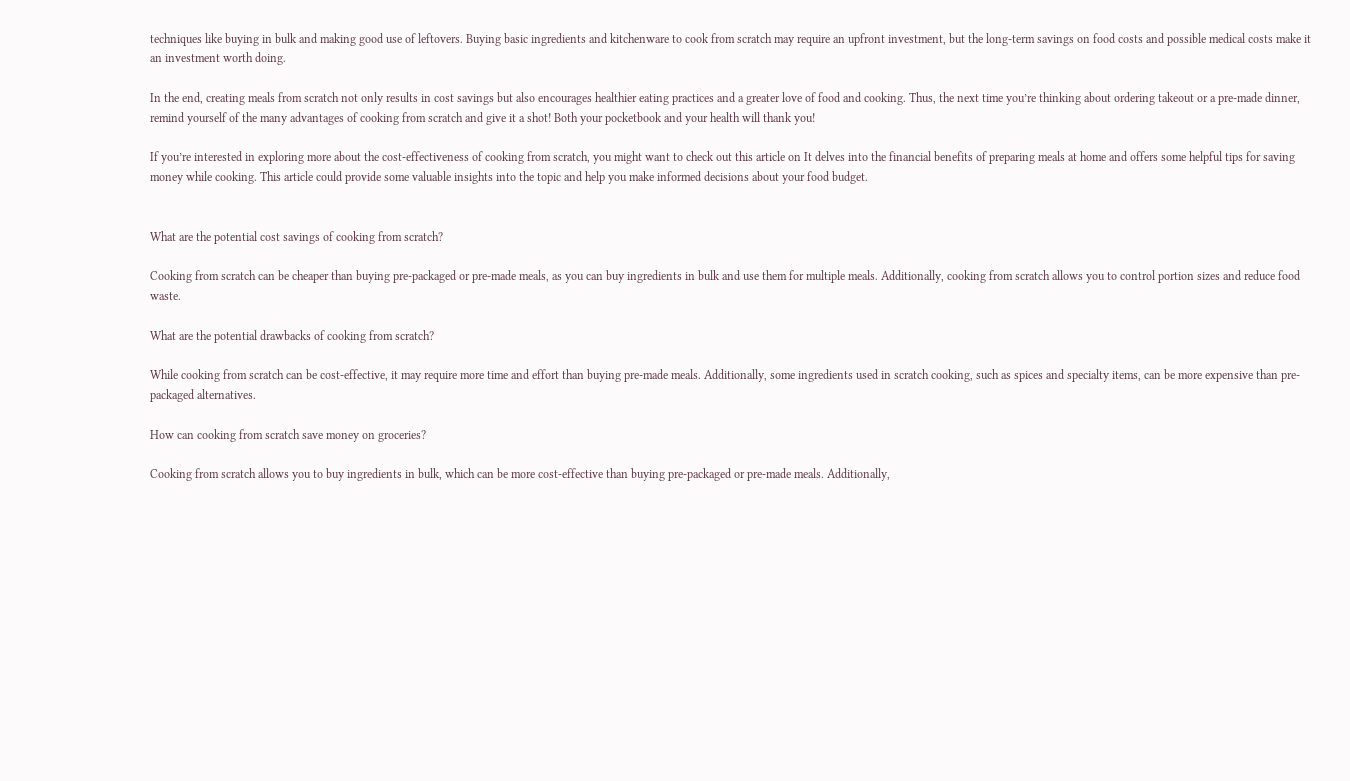techniques like buying in bulk and making good use of leftovers. Buying basic ingredients and kitchenware to cook from scratch may require an upfront investment, but the long-term savings on food costs and possible medical costs make it an investment worth doing.

In the end, creating meals from scratch not only results in cost savings but also encourages healthier eating practices and a greater love of food and cooking. Thus, the next time you’re thinking about ordering takeout or a pre-made dinner, remind yourself of the many advantages of cooking from scratch and give it a shot! Both your pocketbook and your health will thank you!

If you’re interested in exploring more about the cost-effectiveness of cooking from scratch, you might want to check out this article on It delves into the financial benefits of preparing meals at home and offers some helpful tips for saving money while cooking. This article could provide some valuable insights into the topic and help you make informed decisions about your food budget.


What are the potential cost savings of cooking from scratch?

Cooking from scratch can be cheaper than buying pre-packaged or pre-made meals, as you can buy ingredients in bulk and use them for multiple meals. Additionally, cooking from scratch allows you to control portion sizes and reduce food waste.

What are the potential drawbacks of cooking from scratch?

While cooking from scratch can be cost-effective, it may require more time and effort than buying pre-made meals. Additionally, some ingredients used in scratch cooking, such as spices and specialty items, can be more expensive than pre-packaged alternatives.

How can cooking from scratch save money on groceries?

Cooking from scratch allows you to buy ingredients in bulk, which can be more cost-effective than buying pre-packaged or pre-made meals. Additionally,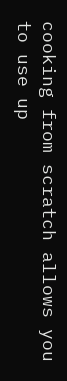cooking from scratch allows you to use up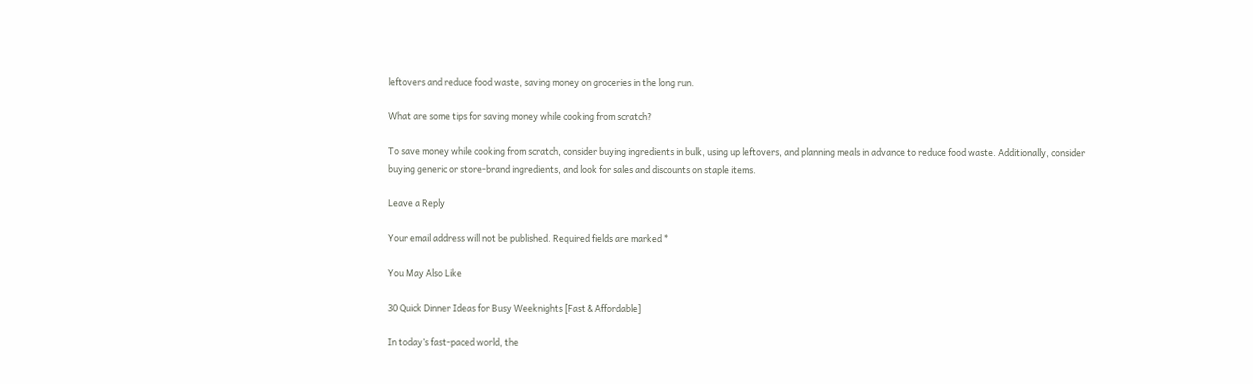leftovers and reduce food waste, saving money on groceries in the long run.

What are some tips for saving money while cooking from scratch?

To save money while cooking from scratch, consider buying ingredients in bulk, using up leftovers, and planning meals in advance to reduce food waste. Additionally, consider buying generic or store-brand ingredients, and look for sales and discounts on staple items.

Leave a Reply

Your email address will not be published. Required fields are marked *

You May Also Like

30 Quick Dinner Ideas for Busy Weeknights [Fast & Affordable]

In today’s fast-paced world, the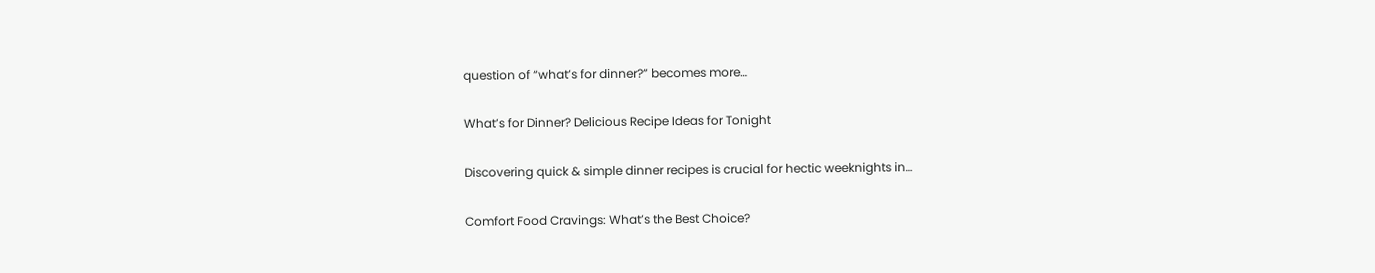question of “what’s for dinner?” becomes more…

What’s for Dinner? Delicious Recipe Ideas for Tonight

Discovering quick & simple dinner recipes is crucial for hectic weeknights in…

Comfort Food Cravings: What’s the Best Choice?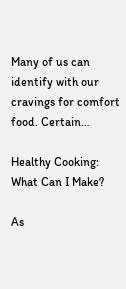Many of us can identify with our cravings for comfort food. Certain…

Healthy Cooking: What Can I Make?

As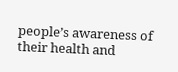people’s awareness of their health and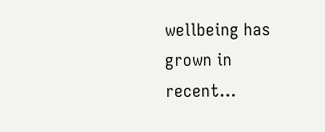wellbeing has grown in recent…